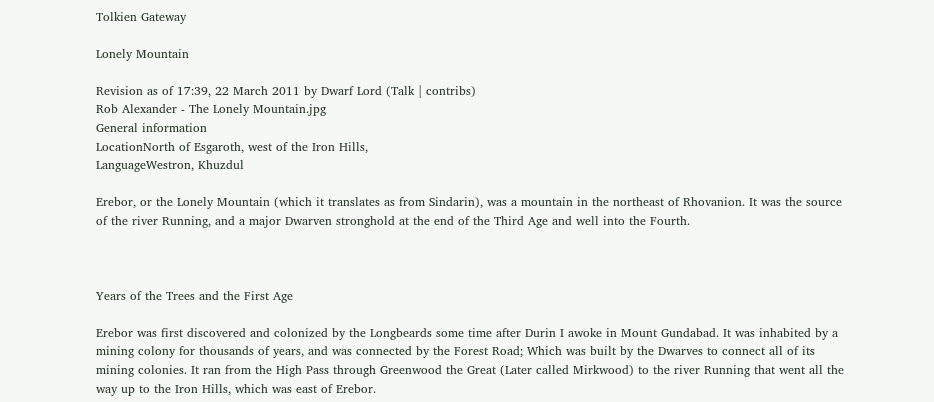Tolkien Gateway

Lonely Mountain

Revision as of 17:39, 22 March 2011 by Dwarf Lord (Talk | contribs)
Rob Alexander - The Lonely Mountain.jpg
General information
LocationNorth of Esgaroth, west of the Iron Hills,
LanguageWestron, Khuzdul

Erebor, or the Lonely Mountain (which it translates as from Sindarin), was a mountain in the northeast of Rhovanion. It was the source of the river Running, and a major Dwarven stronghold at the end of the Third Age and well into the Fourth.



Years of the Trees and the First Age

Erebor was first discovered and colonized by the Longbeards some time after Durin I awoke in Mount Gundabad. It was inhabited by a mining colony for thousands of years, and was connected by the Forest Road; Which was built by the Dwarves to connect all of its mining colonies. It ran from the High Pass through Greenwood the Great (Later called Mirkwood) to the river Running that went all the way up to the Iron Hills, which was east of Erebor.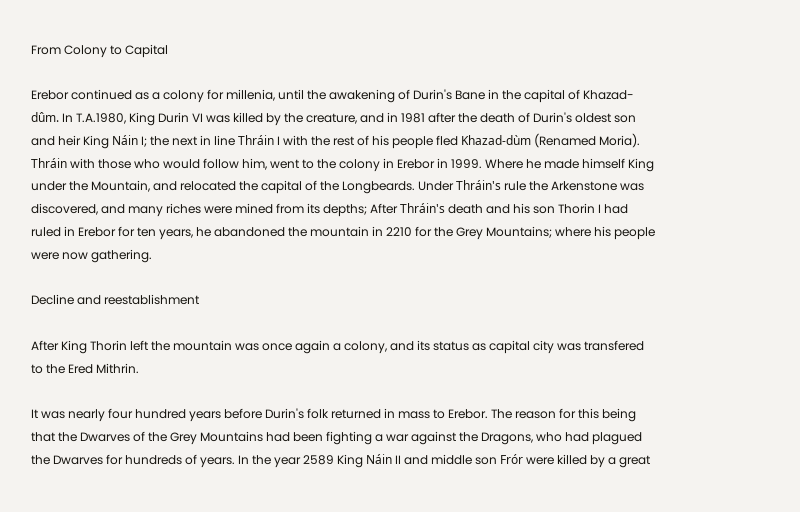From Colony to Capital

Erebor continued as a colony for millenia, until the awakening of Durin's Bane in the capital of Khazad-dûm. In T.A.1980, King Durin VI was killed by the creature, and in 1981 after the death of Durin's oldest son and heir King Náin I; the next in line Thráin I with the rest of his people fled Khazad-dùm (Renamed Moria). Thráin with those who would follow him, went to the colony in Erebor in 1999. Where he made himself King under the Mountain, and relocated the capital of the Longbeards. Under Thráin's rule the Arkenstone was discovered, and many riches were mined from its depths; After Thráin's death and his son Thorin I had ruled in Erebor for ten years, he abandoned the mountain in 2210 for the Grey Mountains; where his people were now gathering.

Decline and reestablishment

After King Thorin left the mountain was once again a colony, and its status as capital city was transfered to the Ered Mithrin.

It was nearly four hundred years before Durin's folk returned in mass to Erebor. The reason for this being that the Dwarves of the Grey Mountains had been fighting a war against the Dragons, who had plagued the Dwarves for hundreds of years. In the year 2589 King Náin II and middle son Frór were killed by a great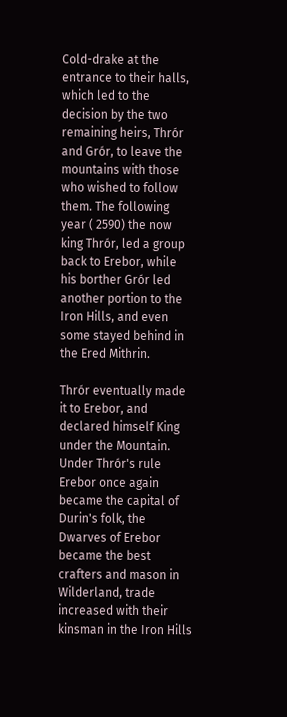Cold-drake at the entrance to their halls, which led to the decision by the two remaining heirs, Thrór and Grór, to leave the mountains with those who wished to follow them. The following year ( 2590) the now king Thrór, led a group back to Erebor, while his borther Grór led another portion to the Iron Hills, and even some stayed behind in the Ered Mithrin.

Thrór eventually made it to Erebor, and declared himself King under the Mountain. Under Thrór's rule Erebor once again became the capital of Durin's folk, the Dwarves of Erebor became the best crafters and mason in Wilderland, trade increased with their kinsman in the Iron Hills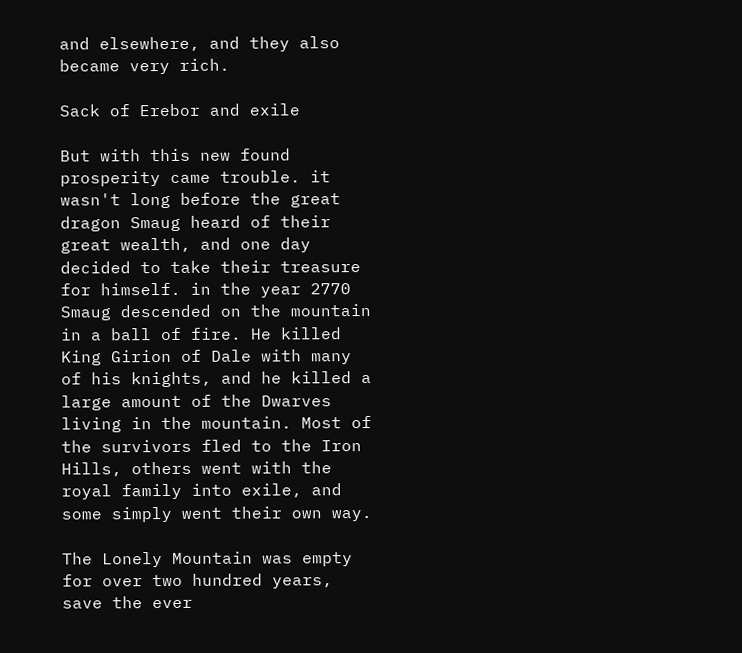and elsewhere, and they also became very rich.

Sack of Erebor and exile

But with this new found prosperity came trouble. it wasn't long before the great dragon Smaug heard of their great wealth, and one day decided to take their treasure for himself. in the year 2770 Smaug descended on the mountain in a ball of fire. He killed King Girion of Dale with many of his knights, and he killed a large amount of the Dwarves living in the mountain. Most of the survivors fled to the Iron Hills, others went with the royal family into exile, and some simply went their own way.

The Lonely Mountain was empty for over two hundred years, save the ever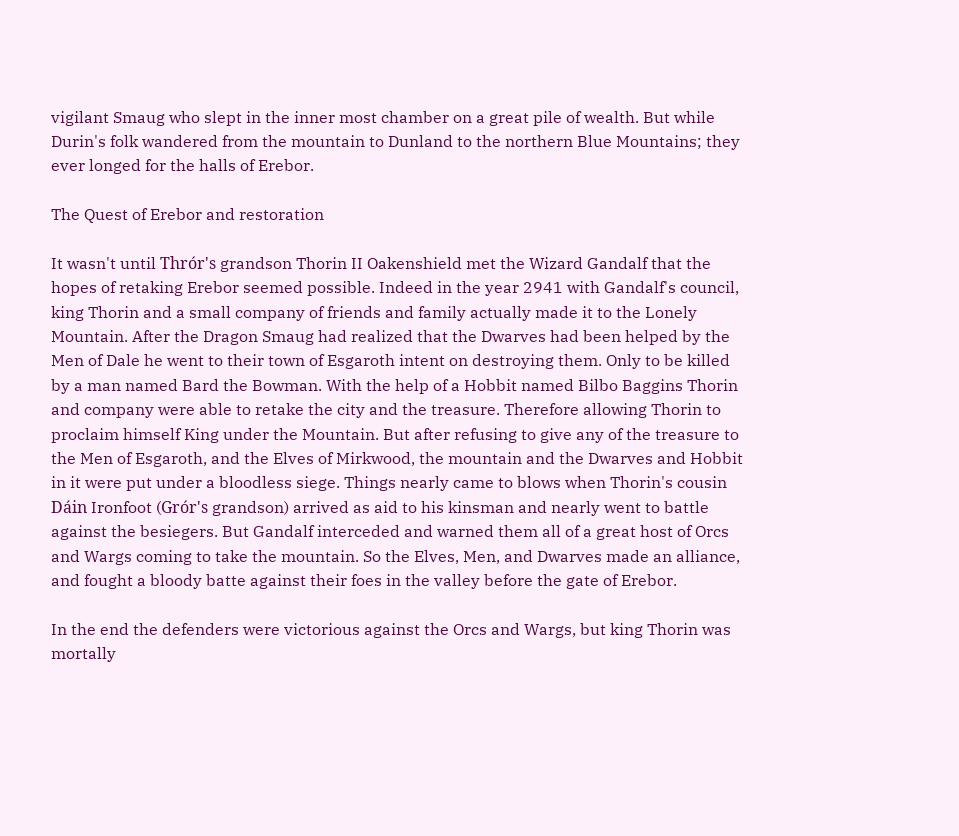vigilant Smaug who slept in the inner most chamber on a great pile of wealth. But while Durin's folk wandered from the mountain to Dunland to the northern Blue Mountains; they ever longed for the halls of Erebor.

The Quest of Erebor and restoration

It wasn't until Thrór's grandson Thorin II Oakenshield met the Wizard Gandalf that the hopes of retaking Erebor seemed possible. Indeed in the year 2941 with Gandalf's council, king Thorin and a small company of friends and family actually made it to the Lonely Mountain. After the Dragon Smaug had realized that the Dwarves had been helped by the Men of Dale he went to their town of Esgaroth intent on destroying them. Only to be killed by a man named Bard the Bowman. With the help of a Hobbit named Bilbo Baggins Thorin and company were able to retake the city and the treasure. Therefore allowing Thorin to proclaim himself King under the Mountain. But after refusing to give any of the treasure to the Men of Esgaroth, and the Elves of Mirkwood, the mountain and the Dwarves and Hobbit in it were put under a bloodless siege. Things nearly came to blows when Thorin's cousin Dáin Ironfoot (Grór's grandson) arrived as aid to his kinsman and nearly went to battle against the besiegers. But Gandalf interceded and warned them all of a great host of Orcs and Wargs coming to take the mountain. So the Elves, Men, and Dwarves made an alliance, and fought a bloody batte against their foes in the valley before the gate of Erebor.

In the end the defenders were victorious against the Orcs and Wargs, but king Thorin was mortally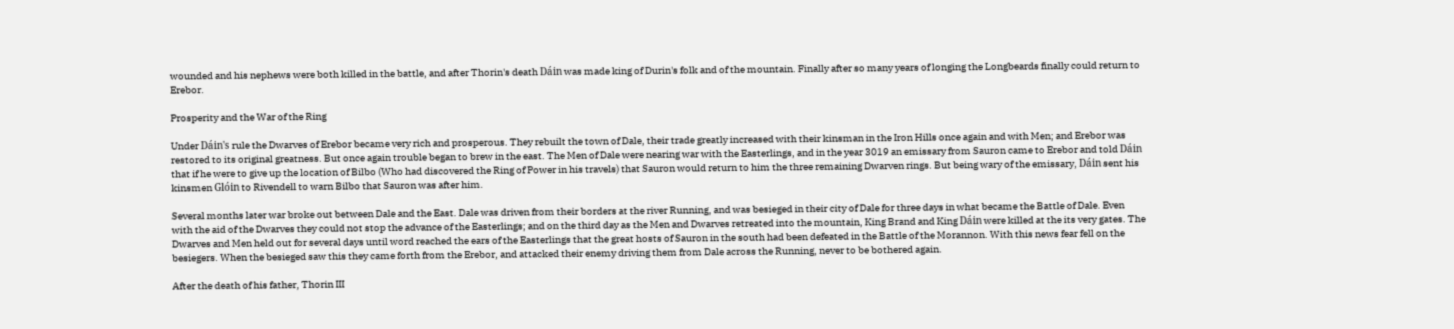wounded and his nephews were both killed in the battle, and after Thorin's death Dáin was made king of Durin's folk and of the mountain. Finally after so many years of longing the Longbeards finally could return to Erebor.

Prosperity and the War of the Ring

Under Dáin's rule the Dwarves of Erebor became very rich and prosperous. They rebuilt the town of Dale, their trade greatly increased with their kinsman in the Iron Hills once again and with Men; and Erebor was restored to its original greatness. But once again trouble began to brew in the east. The Men of Dale were nearing war with the Easterlings, and in the year 3019 an emissary from Sauron came to Erebor and told Dáin that if he were to give up the location of Bilbo (Who had discovered the Ring of Power in his travels) that Sauron would return to him the three remaining Dwarven rings. But being wary of the emissary, Dáin sent his kinsmen Glóin to Rivendell to warn Bilbo that Sauron was after him.

Several months later war broke out between Dale and the East. Dale was driven from their borders at the river Running, and was besieged in their city of Dale for three days in what became the Battle of Dale. Even with the aid of the Dwarves they could not stop the advance of the Easterlings; and on the third day as the Men and Dwarves retreated into the mountain, King Brand and King Dáin were killed at the its very gates. The Dwarves and Men held out for several days until word reached the ears of the Easterlings that the great hosts of Sauron in the south had been defeated in the Battle of the Morannon. With this news fear fell on the besiegers. When the besieged saw this they came forth from the Erebor, and attacked their enemy driving them from Dale across the Running, never to be bothered again.

After the death of his father, Thorin III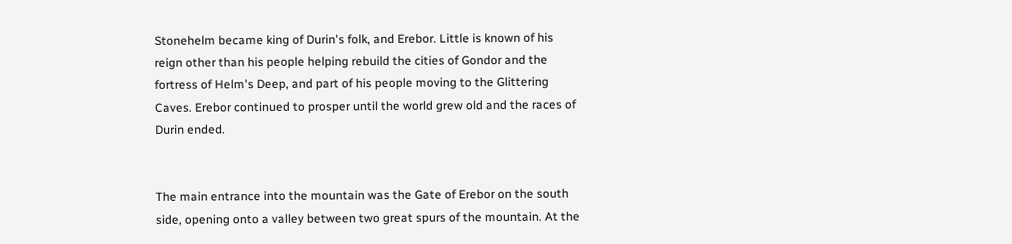Stonehelm became king of Durin's folk, and Erebor. Little is known of his reign other than his people helping rebuild the cities of Gondor and the fortress of Helm's Deep, and part of his people moving to the Glittering Caves. Erebor continued to prosper until the world grew old and the races of Durin ended.


The main entrance into the mountain was the Gate of Erebor on the south side, opening onto a valley between two great spurs of the mountain. At the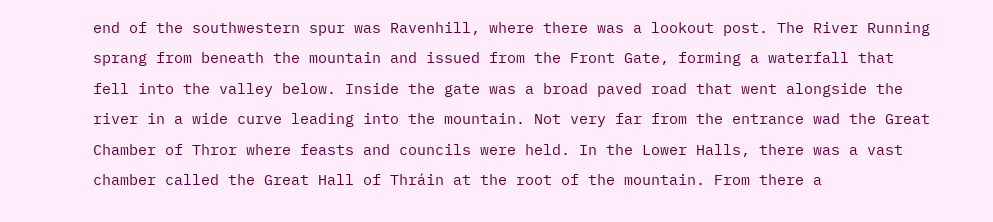end of the southwestern spur was Ravenhill, where there was a lookout post. The River Running sprang from beneath the mountain and issued from the Front Gate, forming a waterfall that fell into the valley below. Inside the gate was a broad paved road that went alongside the river in a wide curve leading into the mountain. Not very far from the entrance wad the Great Chamber of Thror where feasts and councils were held. In the Lower Halls, there was a vast chamber called the Great Hall of Thráin at the root of the mountain. From there a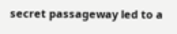secret passageway led to a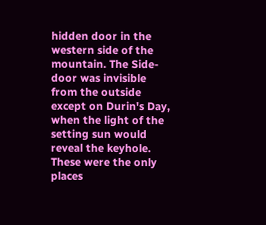hidden door in the western side of the mountain. The Side-door was invisible from the outside except on Durin's Day, when the light of the setting sun would reveal the keyhole. These were the only places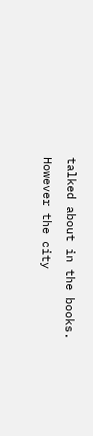talked about in the books. However the city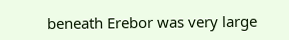beneath Erebor was very large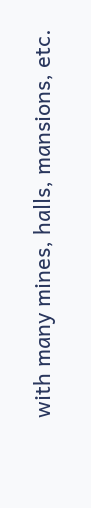with many mines, halls, mansions, etc.